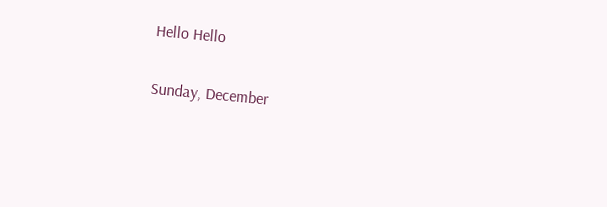Hello Hello

Sunday, December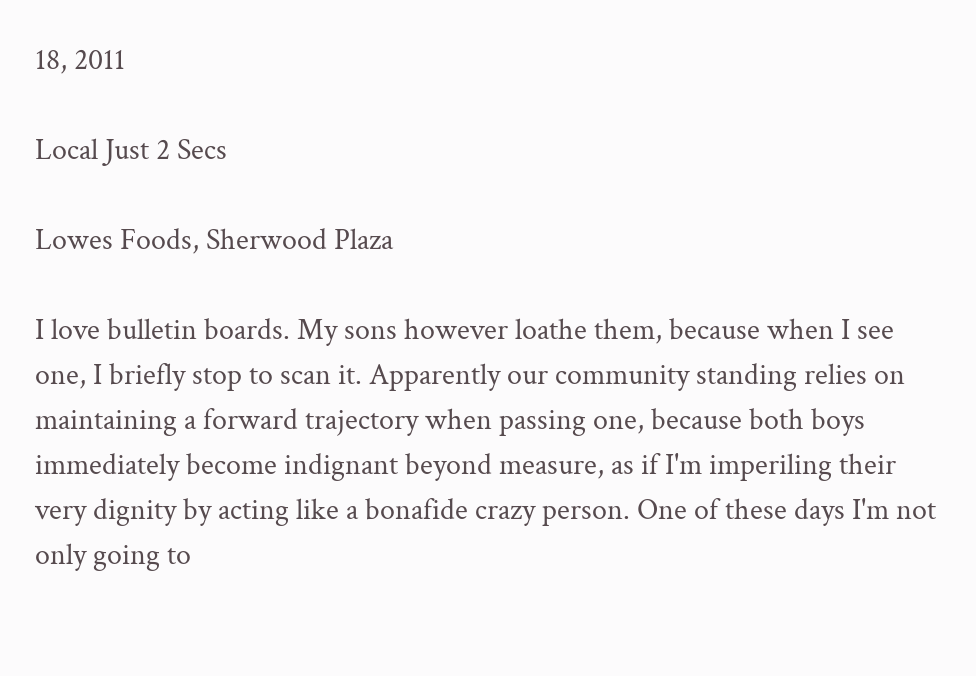18, 2011

Local Just 2 Secs

Lowes Foods, Sherwood Plaza

I love bulletin boards. My sons however loathe them, because when I see one, I briefly stop to scan it. Apparently our community standing relies on maintaining a forward trajectory when passing one, because both boys immediately become indignant beyond measure, as if I'm imperiling their very dignity by acting like a bonafide crazy person. One of these days I'm not only going to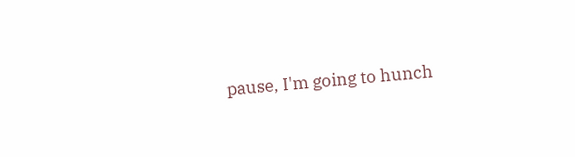pause, I'm going to hunch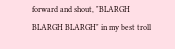forward and shout, "BLARGH BLARGH BLARGH" in my best troll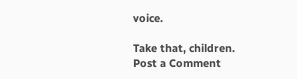voice.

Take that, children.
Post a Comment